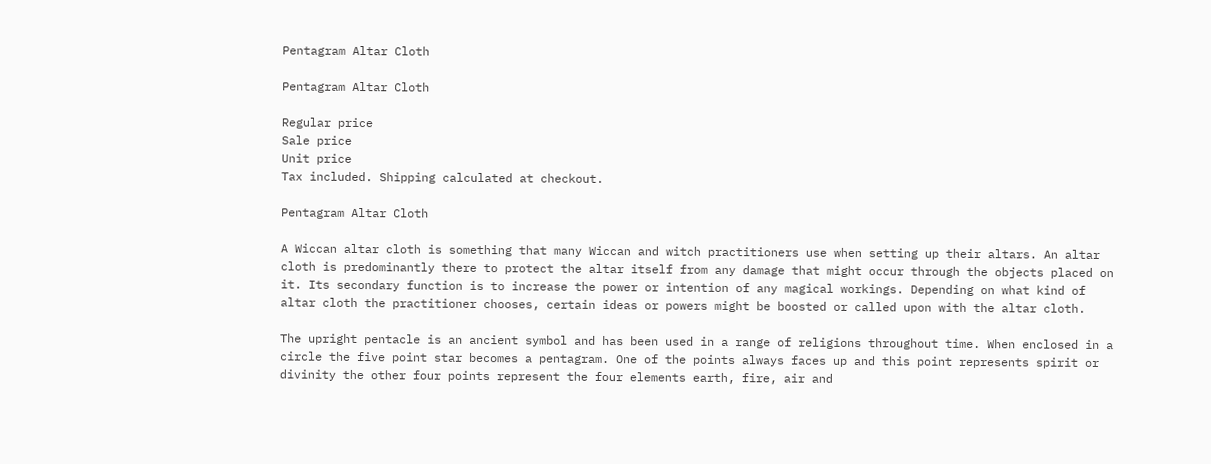Pentagram Altar Cloth

Pentagram Altar Cloth

Regular price
Sale price
Unit price
Tax included. Shipping calculated at checkout.

Pentagram Altar Cloth

A Wiccan altar cloth is something that many Wiccan and witch practitioners use when setting up their altars. An altar cloth is predominantly there to protect the altar itself from any damage that might occur through the objects placed on it. Its secondary function is to increase the power or intention of any magical workings. Depending on what kind of altar cloth the practitioner chooses, certain ideas or powers might be boosted or called upon with the altar cloth.

The upright pentacle is an ancient symbol and has been used in a range of religions throughout time. When enclosed in a circle the five point star becomes a pentagram. One of the points always faces up and this point represents spirit or divinity the other four points represent the four elements earth, fire, air and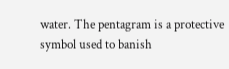water. The pentagram is a protective symbol used to banish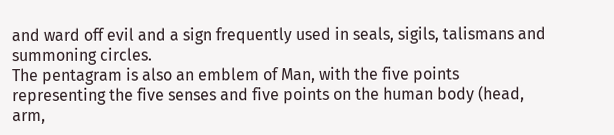and ward off evil and a sign frequently used in seals, sigils, talismans and summoning circles.
The pentagram is also an emblem of Man, with the five points representing the five senses and five points on the human body (head, arm,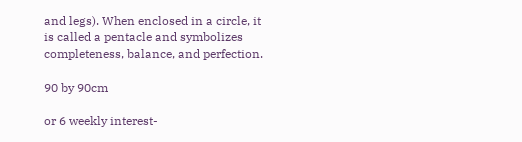and legs). When enclosed in a circle, it is called a pentacle and symbolizes completeness, balance, and perfection.

90 by 90cm

or 6 weekly interest-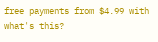free payments from $4.99 with what's this?